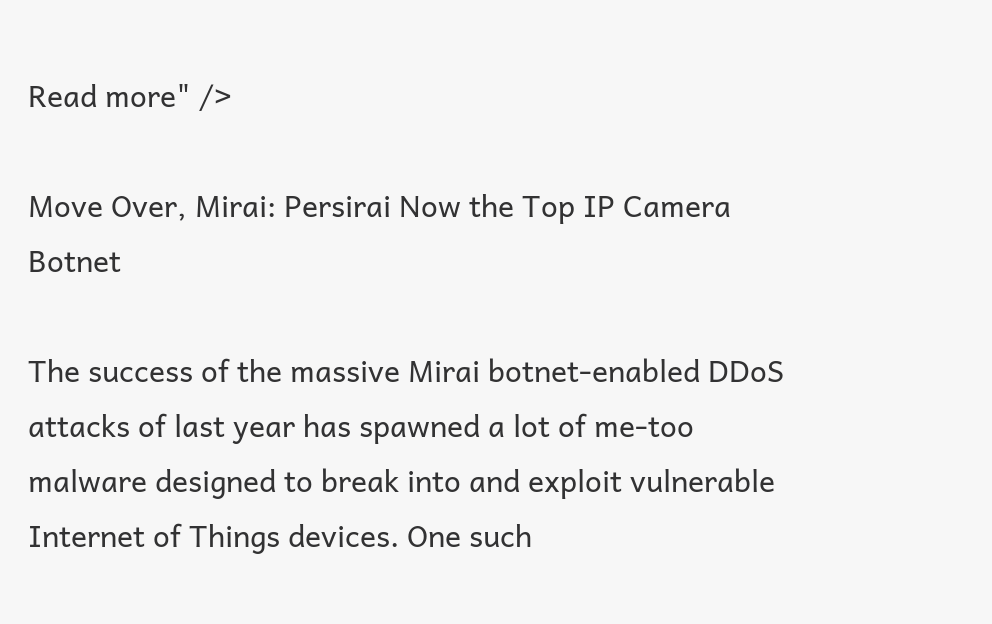Read more" />

Move Over, Mirai: Persirai Now the Top IP Camera Botnet

The success of the massive Mirai botnet-enabled DDoS attacks of last year has spawned a lot of me-too malware designed to break into and exploit vulnerable Internet of Things devices. One such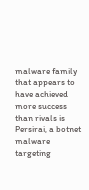malware family that appears to have achieved more success than rivals is Persirai, a botnet malware targeting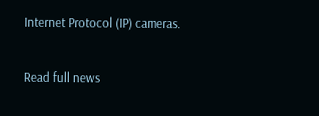Internet Protocol (IP) cameras.

Read full news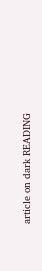article on dark READING